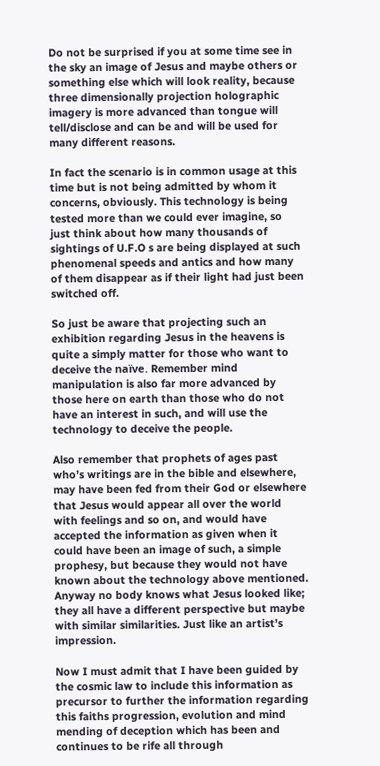Do not be surprised if you at some time see in the sky an image of Jesus and maybe others or something else which will look reality, because three dimensionally projection holographic imagery is more advanced than tongue will tell/disclose and can be and will be used for many different reasons.

In fact the scenario is in common usage at this time but is not being admitted by whom it concerns, obviously. This technology is being tested more than we could ever imagine, so just think about how many thousands of sightings of U.F.O s are being displayed at such phenomenal speeds and antics and how many of them disappear as if their light had just been switched off.

So just be aware that projecting such an exhibition regarding Jesus in the heavens is quite a simply matter for those who want to deceive the naïve. Remember mind manipulation is also far more advanced by those here on earth than those who do not have an interest in such, and will use the technology to deceive the people.

Also remember that prophets of ages past who’s writings are in the bible and elsewhere, may have been fed from their God or elsewhere that Jesus would appear all over the world with feelings and so on, and would have accepted the information as given when it could have been an image of such, a simple prophesy, but because they would not have known about the technology above mentioned. Anyway no body knows what Jesus looked like; they all have a different perspective but maybe with similar similarities. Just like an artist’s impression.

Now I must admit that I have been guided by the cosmic law to include this information as precursor to further the information regarding this faiths progression, evolution and mind mending of deception which has been and continues to be rife all through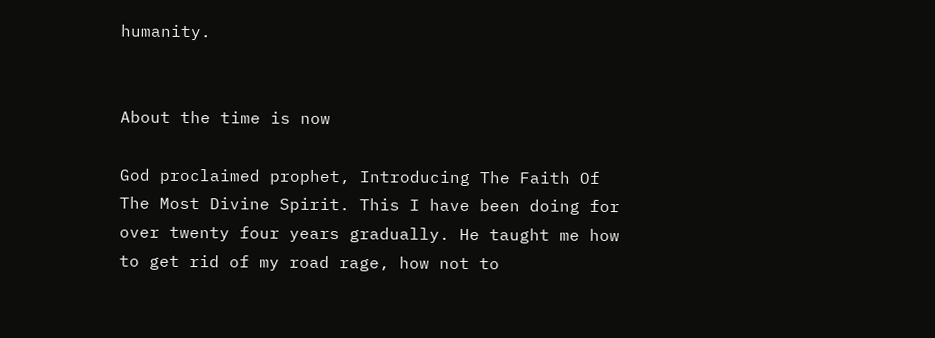humanity.


About the time is now

God proclaimed prophet, Introducing The Faith Of The Most Divine Spirit. This I have been doing for over twenty four years gradually. He taught me how to get rid of my road rage, how not to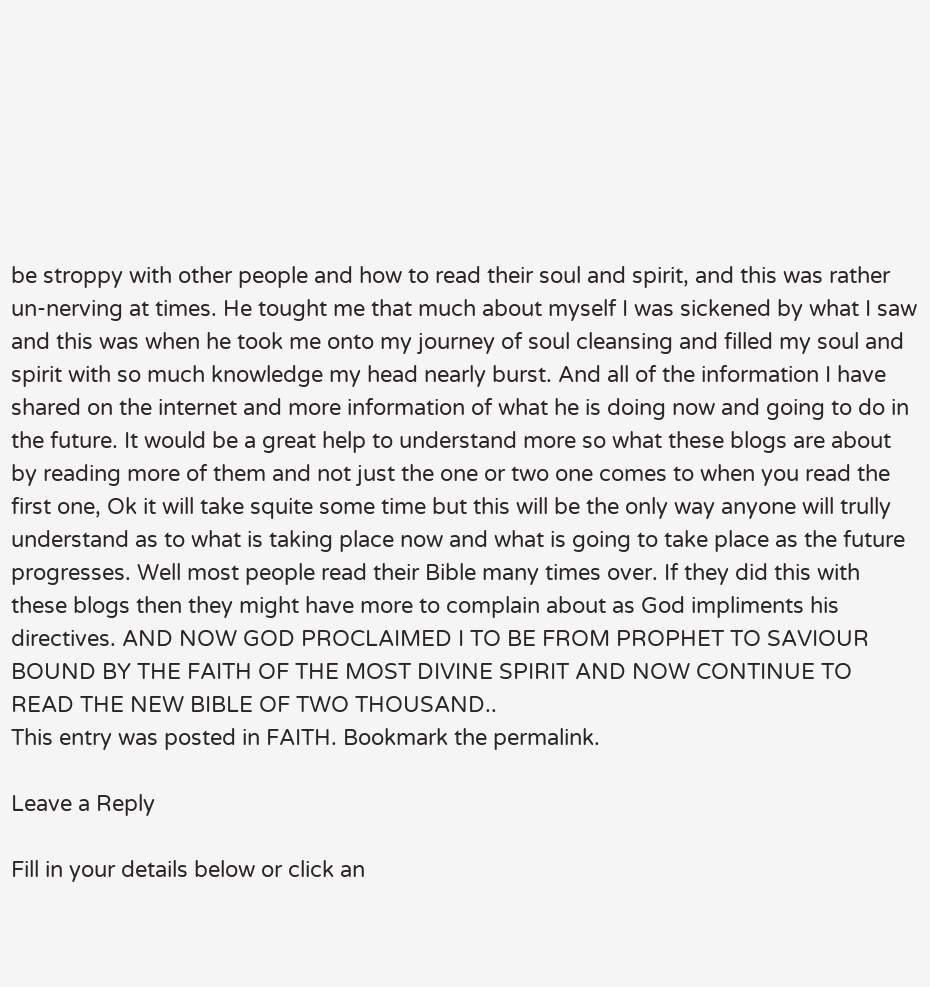be stroppy with other people and how to read their soul and spirit, and this was rather un-nerving at times. He tought me that much about myself I was sickened by what I saw and this was when he took me onto my journey of soul cleansing and filled my soul and spirit with so much knowledge my head nearly burst. And all of the information I have shared on the internet and more information of what he is doing now and going to do in the future. It would be a great help to understand more so what these blogs are about by reading more of them and not just the one or two one comes to when you read the first one, Ok it will take squite some time but this will be the only way anyone will trully understand as to what is taking place now and what is going to take place as the future progresses. Well most people read their Bible many times over. If they did this with these blogs then they might have more to complain about as God impliments his directives. AND NOW GOD PROCLAIMED I TO BE FROM PROPHET TO SAVIOUR BOUND BY THE FAITH OF THE MOST DIVINE SPIRIT AND NOW CONTINUE TO READ THE NEW BIBLE OF TWO THOUSAND..
This entry was posted in FAITH. Bookmark the permalink.

Leave a Reply

Fill in your details below or click an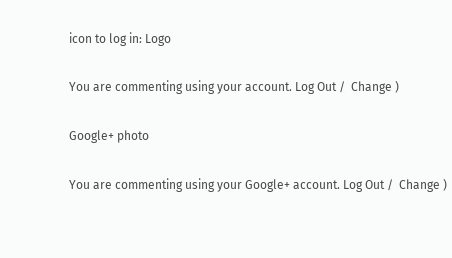icon to log in: Logo

You are commenting using your account. Log Out /  Change )

Google+ photo

You are commenting using your Google+ account. Log Out /  Change )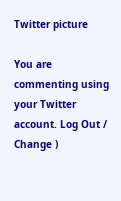Twitter picture

You are commenting using your Twitter account. Log Out /  Change )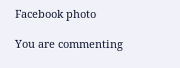Facebook photo

You are commenting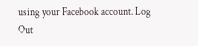using your Facebook account. Log Out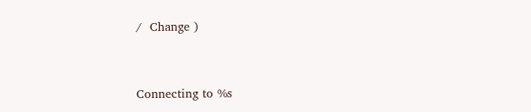/  Change )


Connecting to %s